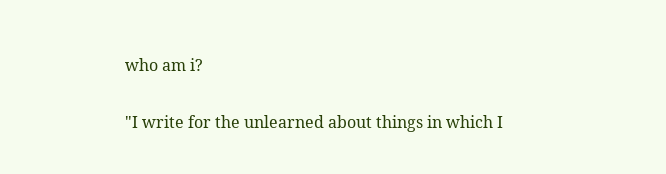who am i?

"I write for the unlearned about things in which I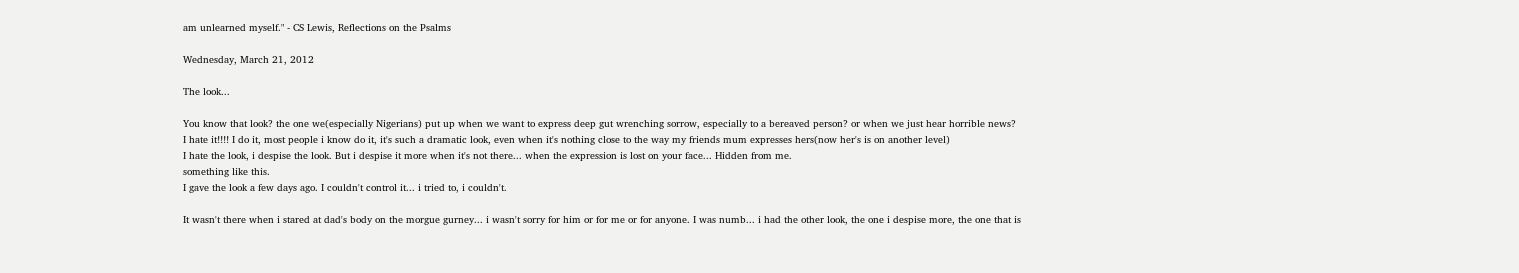am unlearned myself." - CS Lewis, Reflections on the Psalms

Wednesday, March 21, 2012

The look...

You know that look? the one we(especially Nigerians) put up when we want to express deep gut wrenching sorrow, especially to a bereaved person? or when we just hear horrible news?
I hate it!!!! I do it, most people i know do it, it's such a dramatic look, even when it's nothing close to the way my friends mum expresses hers(now her's is on another level)
I hate the look, i despise the look. But i despise it more when it's not there... when the expression is lost on your face... Hidden from me.
something like this.
I gave the look a few days ago. I couldn't control it... i tried to, i couldn't.

It wasn't there when i stared at dad's body on the morgue gurney... i wasn't sorry for him or for me or for anyone. I was numb... i had the other look, the one i despise more, the one that is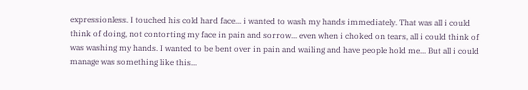expressionless. I touched his cold hard face... i wanted to wash my hands immediately. That was all i could think of doing, not contorting my face in pain and sorrow... even when i choked on tears, all i could think of was washing my hands. I wanted to be bent over in pain and wailing and have people hold me... But all i could manage was something like this...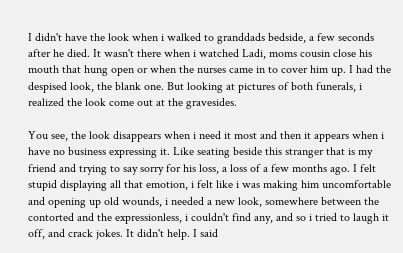I didn't have the look when i walked to granddads bedside, a few seconds after he died. It wasn't there when i watched Ladi, moms cousin close his mouth that hung open or when the nurses came in to cover him up. I had the despised look, the blank one. But looking at pictures of both funerals, i realized the look come out at the gravesides.

You see, the look disappears when i need it most and then it appears when i have no business expressing it. Like seating beside this stranger that is my friend and trying to say sorry for his loss, a loss of a few months ago. I felt stupid displaying all that emotion, i felt like i was making him uncomfortable and opening up old wounds, i needed a new look, somewhere between the contorted and the expressionless, i couldn't find any, and so i tried to laugh it off, and crack jokes. It didn't help. I said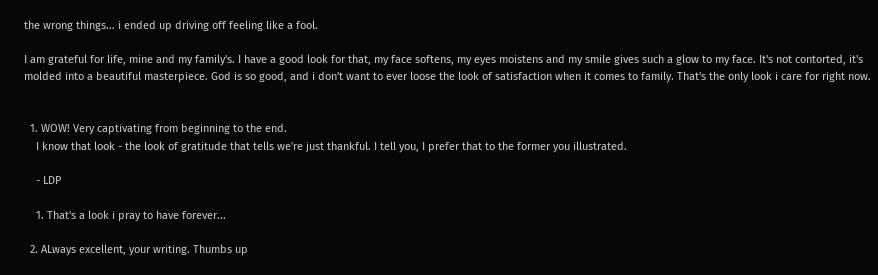the wrong things... i ended up driving off feeling like a fool.

I am grateful for life, mine and my family's. I have a good look for that, my face softens, my eyes moistens and my smile gives such a glow to my face. It's not contorted, it's molded into a beautiful masterpiece. God is so good, and i don't want to ever loose the look of satisfaction when it comes to family. That's the only look i care for right now.


  1. WOW! Very captivating from beginning to the end.
    I know that look - the look of gratitude that tells we're just thankful. I tell you, I prefer that to the former you illustrated.

    - LDP

    1. That's a look i pray to have forever...

  2. ALways excellent, your writing. Thumbs up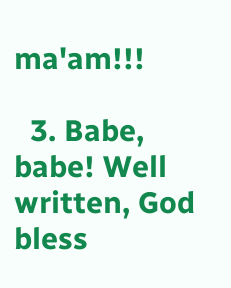ma'am!!!

  3. Babe, babe! Well written, God bless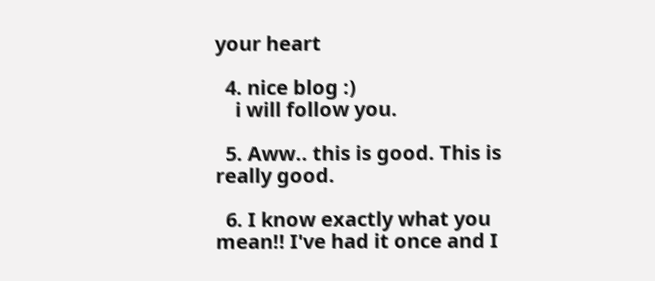your heart

  4. nice blog :)
    i will follow you.

  5. Aww.. this is good. This is really good.

  6. I know exactly what you mean!! I've had it once and I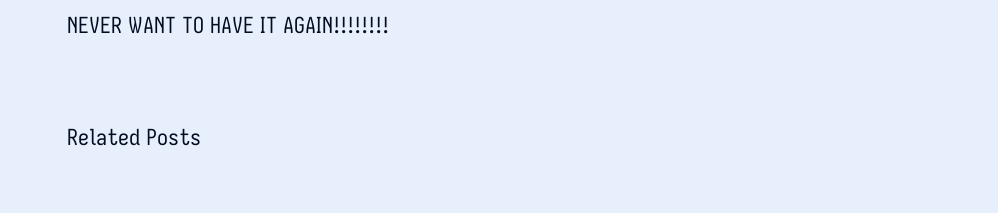NEVER WANT TO HAVE IT AGAIN!!!!!!!!


Related Posts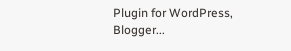Plugin for WordPress, Blogger...